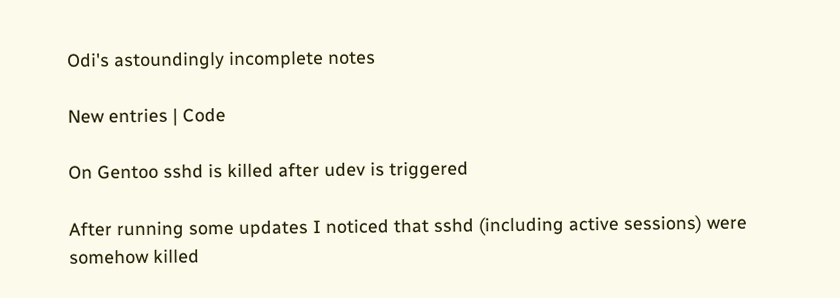Odi's astoundingly incomplete notes

New entries | Code

On Gentoo sshd is killed after udev is triggered

After running some updates I noticed that sshd (including active sessions) were somehow killed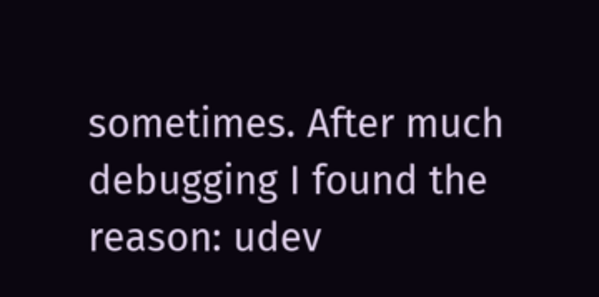sometimes. After much debugging I found the reason: udev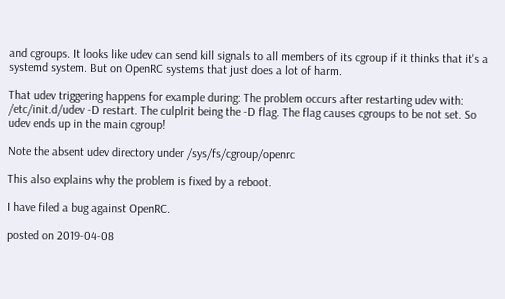and cgroups. It looks like udev can send kill signals to all members of its cgroup if it thinks that it's a systemd system. But on OpenRC systems that just does a lot of harm.

That udev triggering happens for example during: The problem occurs after restarting udev with: /etc/init.d/udev -D restart. The culplrit being the -D flag. The flag causes cgroups to be not set. So udev ends up in the main cgroup!

Note the absent udev directory under /sys/fs/cgroup/openrc

This also explains why the problem is fixed by a reboot.

I have filed a bug against OpenRC.

posted on 2019-04-08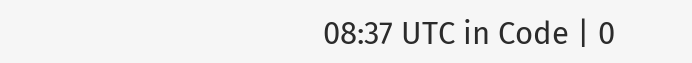08:37 UTC in Code | 0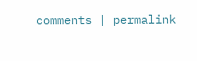comments | permalink